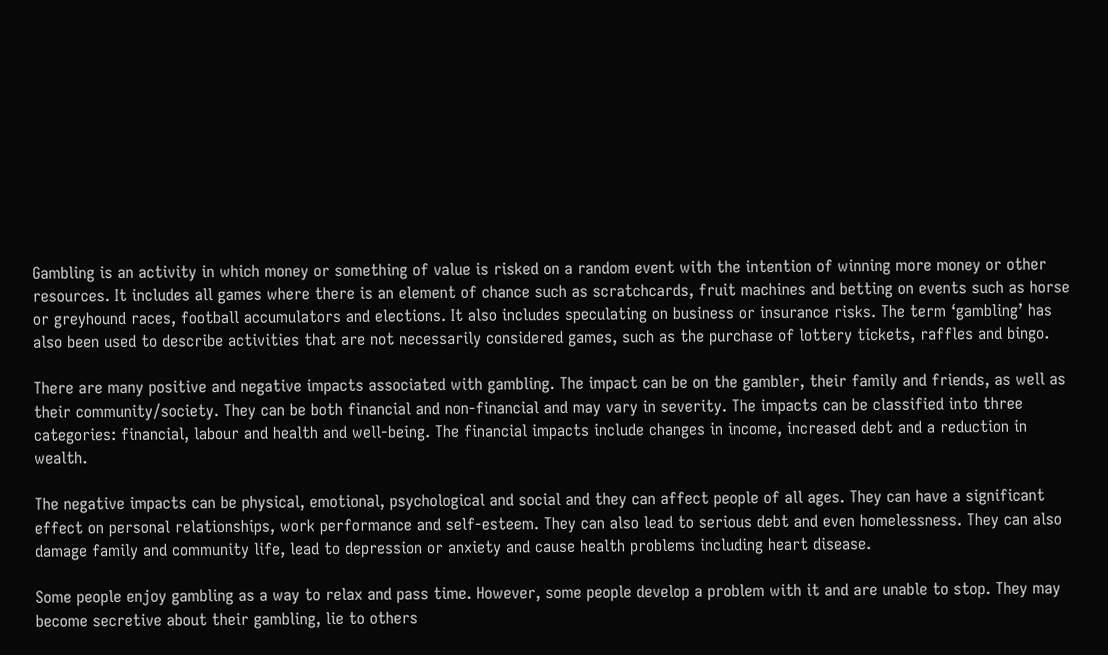Gambling is an activity in which money or something of value is risked on a random event with the intention of winning more money or other resources. It includes all games where there is an element of chance such as scratchcards, fruit machines and betting on events such as horse or greyhound races, football accumulators and elections. It also includes speculating on business or insurance risks. The term ‘gambling’ has also been used to describe activities that are not necessarily considered games, such as the purchase of lottery tickets, raffles and bingo.

There are many positive and negative impacts associated with gambling. The impact can be on the gambler, their family and friends, as well as their community/society. They can be both financial and non-financial and may vary in severity. The impacts can be classified into three categories: financial, labour and health and well-being. The financial impacts include changes in income, increased debt and a reduction in wealth.

The negative impacts can be physical, emotional, psychological and social and they can affect people of all ages. They can have a significant effect on personal relationships, work performance and self-esteem. They can also lead to serious debt and even homelessness. They can also damage family and community life, lead to depression or anxiety and cause health problems including heart disease.

Some people enjoy gambling as a way to relax and pass time. However, some people develop a problem with it and are unable to stop. They may become secretive about their gambling, lie to others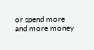or spend more and more money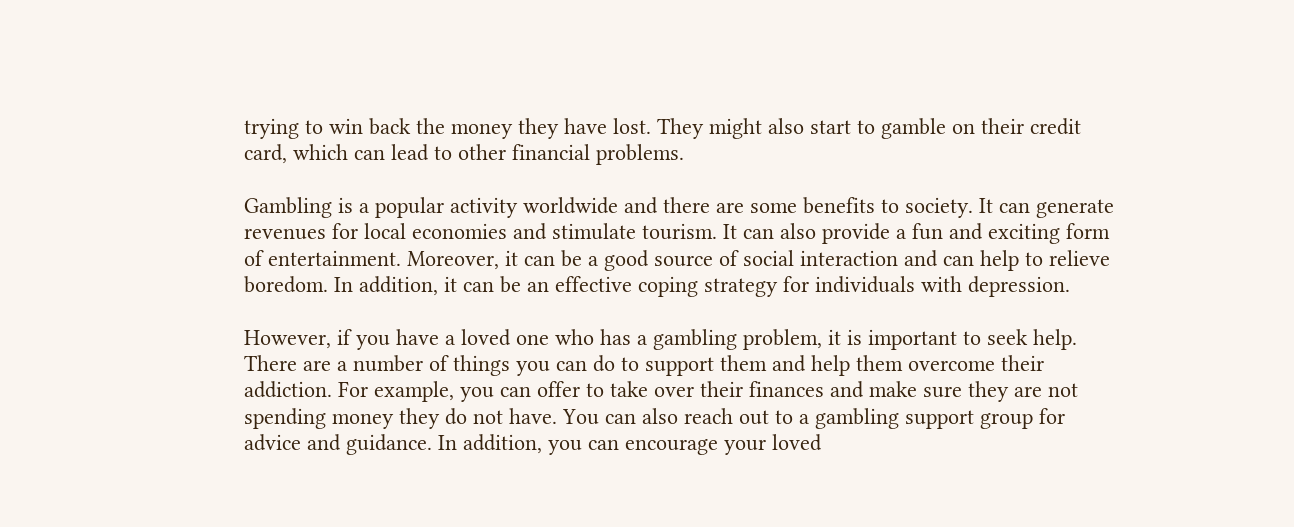trying to win back the money they have lost. They might also start to gamble on their credit card, which can lead to other financial problems.

Gambling is a popular activity worldwide and there are some benefits to society. It can generate revenues for local economies and stimulate tourism. It can also provide a fun and exciting form of entertainment. Moreover, it can be a good source of social interaction and can help to relieve boredom. In addition, it can be an effective coping strategy for individuals with depression.

However, if you have a loved one who has a gambling problem, it is important to seek help. There are a number of things you can do to support them and help them overcome their addiction. For example, you can offer to take over their finances and make sure they are not spending money they do not have. You can also reach out to a gambling support group for advice and guidance. In addition, you can encourage your loved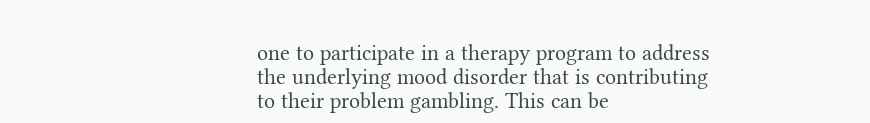one to participate in a therapy program to address the underlying mood disorder that is contributing to their problem gambling. This can be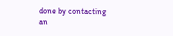done by contacting an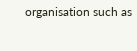organisation such as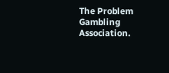The Problem Gambling Association.